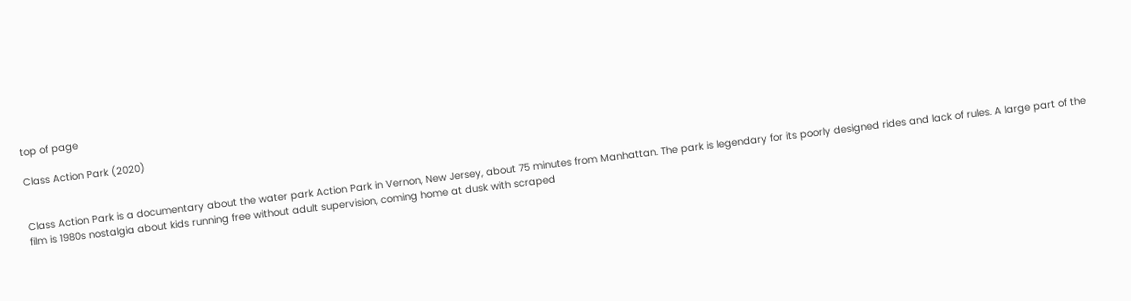top of page

Class Action Park (2020)


Class Action Park is a documentary about the water park Action Park in Vernon, New Jersey, about 75 minutes from Manhattan. The park is legendary for its poorly designed rides and lack of rules. A large part of the film is 1980s nostalgia about kids running free without adult supervision, coming home at dusk with scraped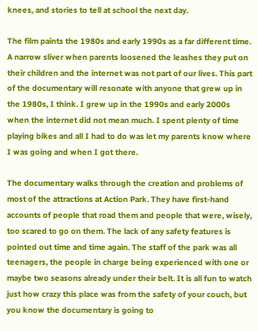knees, and stories to tell at school the next day.

The film paints the 1980s and early 1990s as a far different time. A narrow sliver when parents loosened the leashes they put on their children and the internet was not part of our lives. This part of the documentary will resonate with anyone that grew up in the 1980s, I think. I grew up in the 1990s and early 2000s when the internet did not mean much. I spent plenty of time playing bikes and all I had to do was let my parents know where I was going and when I got there.

The documentary walks through the creation and problems of most of the attractions at Action Park. They have first-hand accounts of people that road them and people that were, wisely, too scared to go on them. The lack of any safety features is pointed out time and time again. The staff of the park was all teenagers, the people in charge being experienced with one or maybe two seasons already under their belt. It is all fun to watch just how crazy this place was from the safety of your couch, but you know the documentary is going to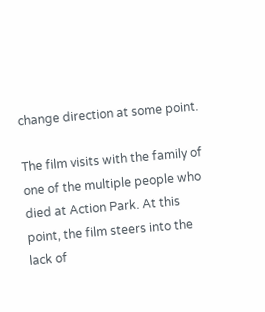change direction at some point.

The film visits with the family of one of the multiple people who died at Action Park. At this point, the film steers into the lack of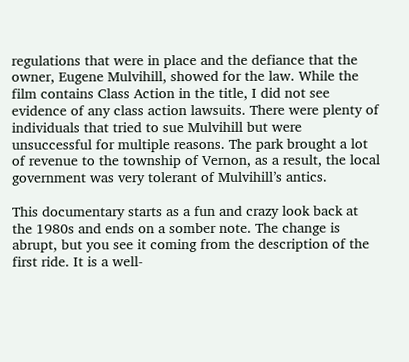regulations that were in place and the defiance that the owner, Eugene Mulvihill, showed for the law. While the film contains Class Action in the title, I did not see evidence of any class action lawsuits. There were plenty of individuals that tried to sue Mulvihill but were unsuccessful for multiple reasons. The park brought a lot of revenue to the township of Vernon, as a result, the local government was very tolerant of Mulvihill’s antics.

This documentary starts as a fun and crazy look back at the 1980s and ends on a somber note. The change is abrupt, but you see it coming from the description of the first ride. It is a well-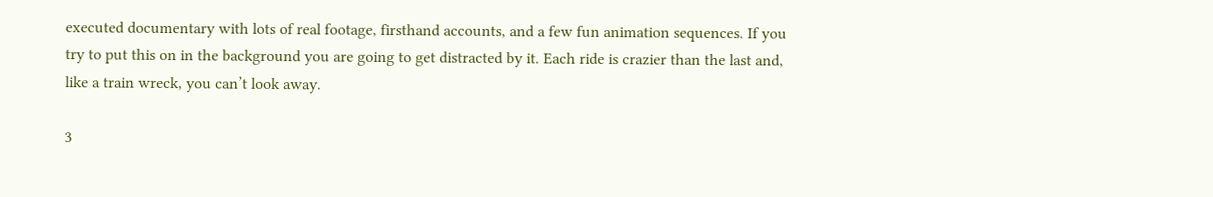executed documentary with lots of real footage, firsthand accounts, and a few fun animation sequences. If you try to put this on in the background you are going to get distracted by it. Each ride is crazier than the last and, like a train wreck, you can’t look away.

3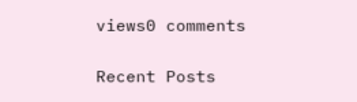views0 comments

Recent Posts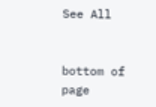See All


bottom of page